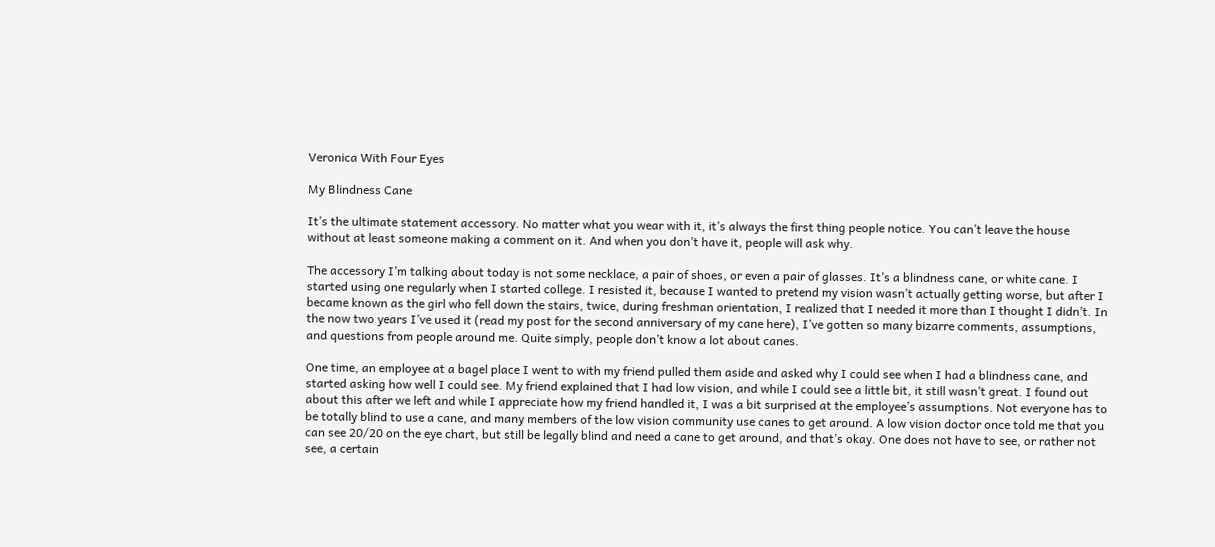Veronica With Four Eyes

My Blindness Cane

It’s the ultimate statement accessory. No matter what you wear with it, it’s always the first thing people notice. You can’t leave the house without at least someone making a comment on it. And when you don’t have it, people will ask why.

The accessory I’m talking about today is not some necklace, a pair of shoes, or even a pair of glasses. It’s a blindness cane, or white cane. I started using one regularly when I started college. I resisted it, because I wanted to pretend my vision wasn’t actually getting worse, but after I became known as the girl who fell down the stairs, twice, during freshman orientation, I realized that I needed it more than I thought I didn’t. In the now two years I’ve used it (read my post for the second anniversary of my cane here), I’ve gotten so many bizarre comments, assumptions, and questions from people around me. Quite simply, people don’t know a lot about canes.

One time, an employee at a bagel place I went to with my friend pulled them aside and asked why I could see when I had a blindness cane, and started asking how well I could see. My friend explained that I had low vision, and while I could see a little bit, it still wasn’t great. I found out about this after we left and while I appreciate how my friend handled it, I was a bit surprised at the employee’s assumptions. Not everyone has to be totally blind to use a cane, and many members of the low vision community use canes to get around. A low vision doctor once told me that you can see 20/20 on the eye chart, but still be legally blind and need a cane to get around, and that’s okay. One does not have to see, or rather not see, a certain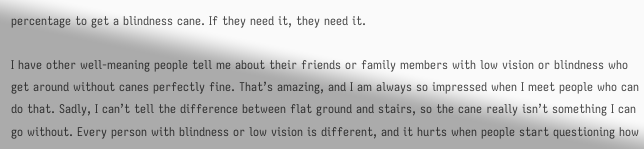percentage to get a blindness cane. If they need it, they need it.

I have other well-meaning people tell me about their friends or family members with low vision or blindness who get around without canes perfectly fine. That’s amazing, and I am always so impressed when I meet people who can do that. Sadly, I can’t tell the difference between flat ground and stairs, so the cane really isn’t something I can go without. Every person with blindness or low vision is different, and it hurts when people start questioning how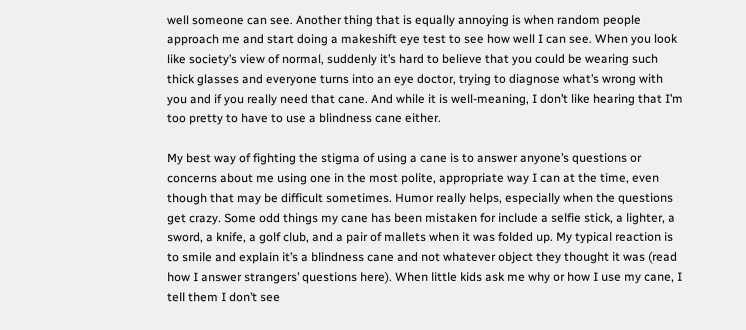well someone can see. Another thing that is equally annoying is when random people approach me and start doing a makeshift eye test to see how well I can see. When you look like society’s view of normal, suddenly it’s hard to believe that you could be wearing such thick glasses and everyone turns into an eye doctor, trying to diagnose what’s wrong with you and if you really need that cane. And while it is well-meaning, I don’t like hearing that I’m too pretty to have to use a blindness cane either.

My best way of fighting the stigma of using a cane is to answer anyone’s questions or concerns about me using one in the most polite, appropriate way I can at the time, even though that may be difficult sometimes. Humor really helps, especially when the questions get crazy. Some odd things my cane has been mistaken for include a selfie stick, a lighter, a sword, a knife, a golf club, and a pair of mallets when it was folded up. My typical reaction is to smile and explain it’s a blindness cane and not whatever object they thought it was (read how I answer strangers’ questions here). When little kids ask me why or how I use my cane, I tell them I don’t see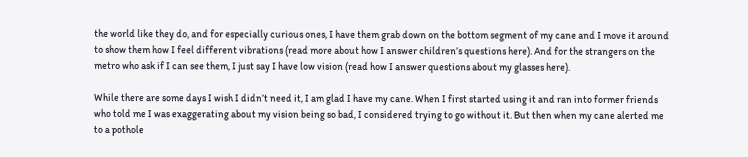the world like they do, and for especially curious ones, I have them grab down on the bottom segment of my cane and I move it around to show them how I feel different vibrations (read more about how I answer children’s questions here). And for the strangers on the metro who ask if I can see them, I just say I have low vision (read how I answer questions about my glasses here).

While there are some days I wish I didn’t need it, I am glad I have my cane. When I first started using it and ran into former friends who told me I was exaggerating about my vision being so bad, I considered trying to go without it. But then when my cane alerted me to a pothole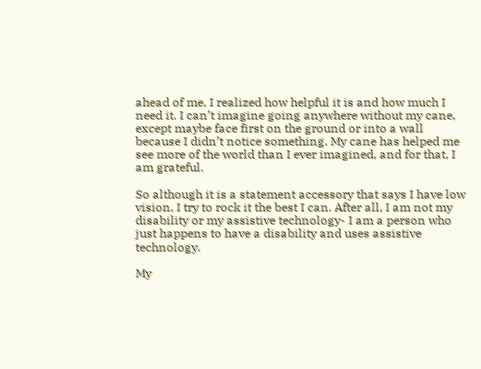ahead of me, I realized how helpful it is and how much I need it. I can’t imagine going anywhere without my cane, except maybe face first on the ground or into a wall because I didn’t notice something. My cane has helped me see more of the world than I ever imagined, and for that, I am grateful.

So although it is a statement accessory that says I have low vision, I try to rock it the best I can. After all, I am not my disability or my assistive technology- I am a person who just happens to have a disability and uses assistive technology.

My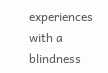experiences with a blindness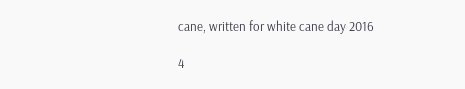cane, written for white cane day 2016

4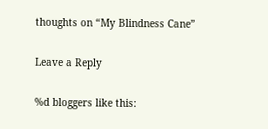thoughts on “My Blindness Cane”

Leave a Reply

%d bloggers like this: